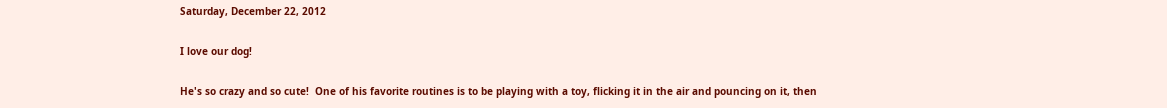Saturday, December 22, 2012

I love our dog!

He's so crazy and so cute!  One of his favorite routines is to be playing with a toy, flicking it in the air and pouncing on it, then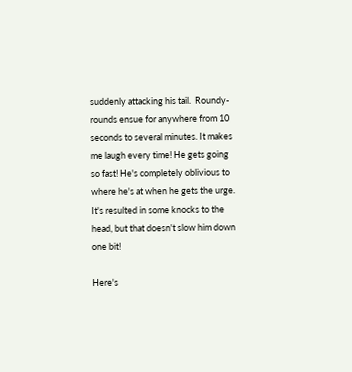suddenly attacking his tail.  Roundy-rounds ensue for anywhere from 10 seconds to several minutes. It makes me laugh every time! He gets going so fast! He's completely oblivious to where he's at when he gets the urge. It's resulted in some knocks to the head, but that doesn't slow him down one bit!

Here's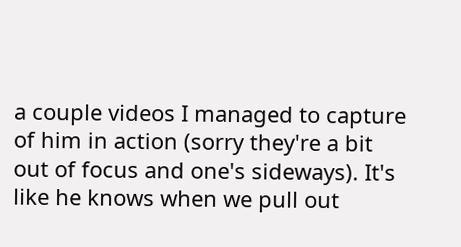a couple videos I managed to capture of him in action (sorry they're a bit out of focus and one's sideways). It's like he knows when we pull out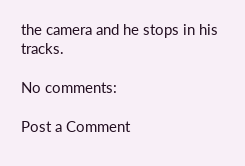the camera and he stops in his tracks.

No comments:

Post a Comment